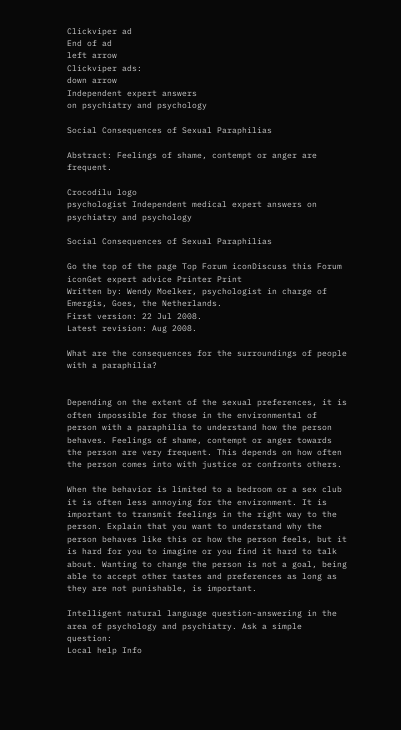Clickviper ad
End of ad
left arrow
Clickviper ads:
down arrow
Independent expert answers
on psychiatry and psychology

Social Consequences of Sexual Paraphilias

Abstract: Feelings of shame, contempt or anger are frequent.

Crocodilu logo
psychologist Independent medical expert answers on psychiatry and psychology

Social Consequences of Sexual Paraphilias

Go the top of the page Top Forum iconDiscuss this Forum iconGet expert advice Printer Print
Written by: Wendy Moelker, psychologist in charge of Emergis, Goes, the Netherlands.
First version: 22 Jul 2008.
Latest revision: Aug 2008.

What are the consequences for the surroundings of people with a paraphilia?


Depending on the extent of the sexual preferences, it is often impossible for those in the environmental of person with a paraphilia to understand how the person behaves. Feelings of shame, contempt or anger towards the person are very frequent. This depends on how often the person comes into with justice or confronts others.

When the behavior is limited to a bedroom or a sex club it is often less annoying for the environment. It is important to transmit feelings in the right way to the person. Explain that you want to understand why the person behaves like this or how the person feels, but it is hard for you to imagine or you find it hard to talk about. Wanting to change the person is not a goal, being able to accept other tastes and preferences as long as they are not punishable, is important.

Intelligent natural language question-answering in the area of psychology and psychiatry. Ask a simple question:
Local help Info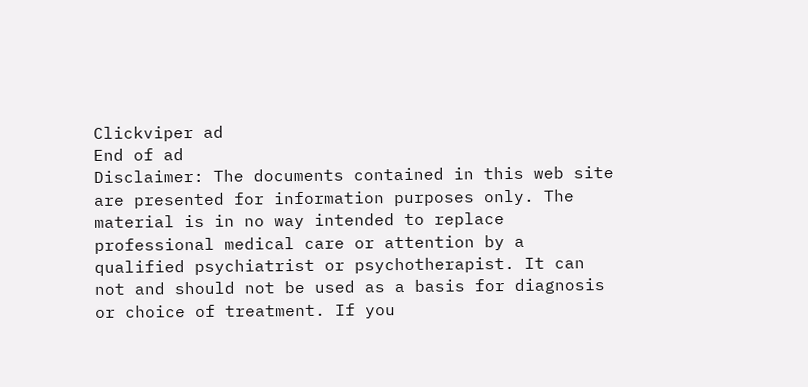Clickviper ad
End of ad
Disclaimer: The documents contained in this web site are presented for information purposes only. The material is in no way intended to replace professional medical care or attention by a qualified psychiatrist or psychotherapist. It can not and should not be used as a basis for diagnosis or choice of treatment. If you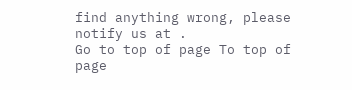find anything wrong, please notify us at .
Go to top of page To top of page